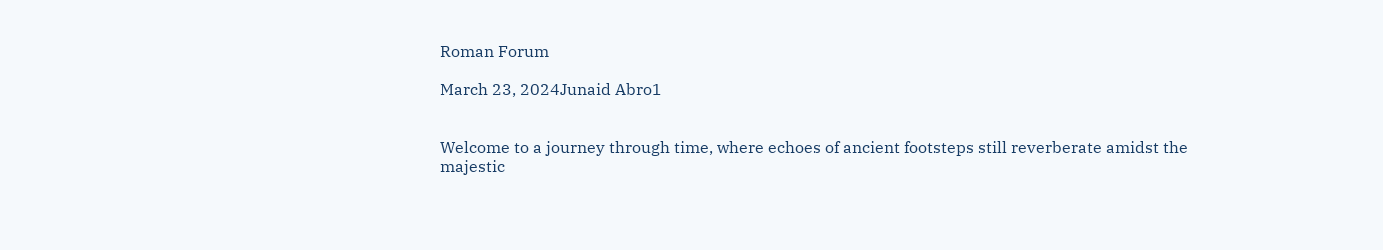Roman Forum

March 23, 2024Junaid Abro1


Welcome to a journey through time, where echoes of ancient footsteps still reverberate amidst the majestic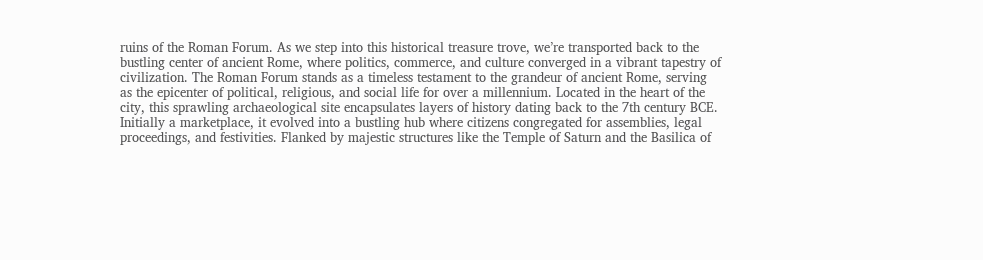ruins of the Roman Forum. As we step into this historical treasure trove, we’re transported back to the bustling center of ancient Rome, where politics, commerce, and culture converged in a vibrant tapestry of civilization. The Roman Forum stands as a timeless testament to the grandeur of ancient Rome, serving as the epicenter of political, religious, and social life for over a millennium. Located in the heart of the city, this sprawling archaeological site encapsulates layers of history dating back to the 7th century BCE. Initially a marketplace, it evolved into a bustling hub where citizens congregated for assemblies, legal proceedings, and festivities. Flanked by majestic structures like the Temple of Saturn and the Basilica of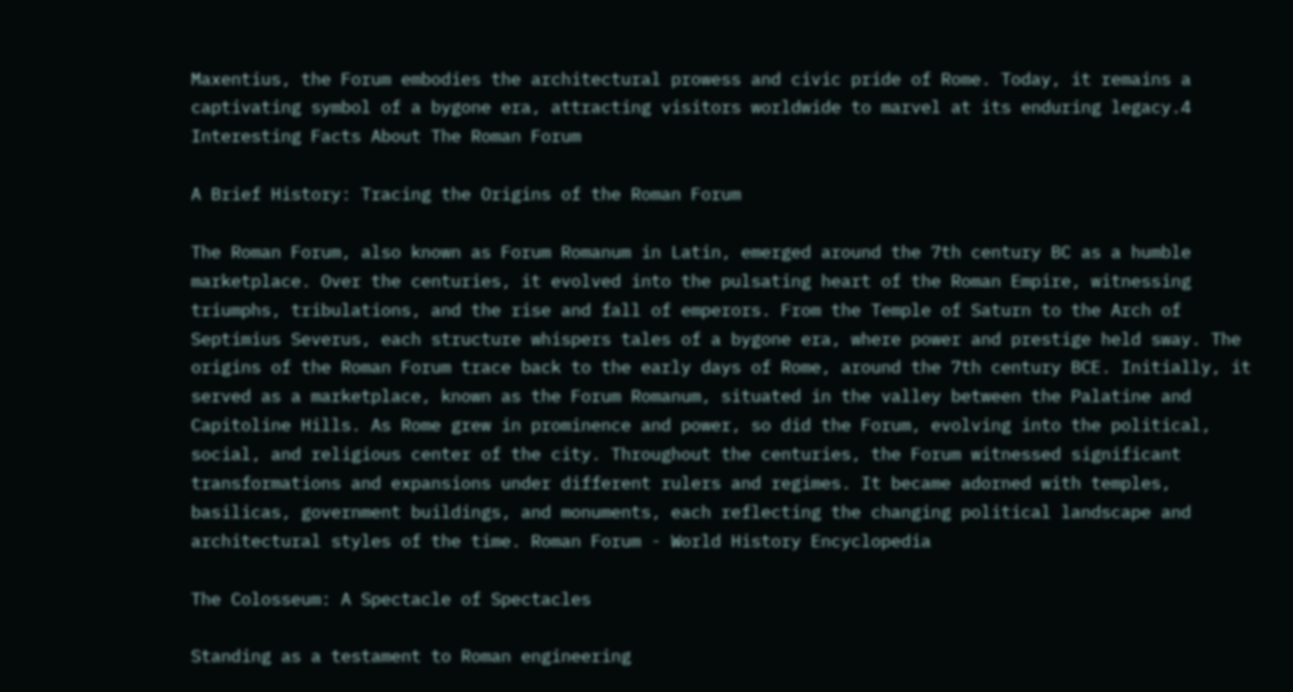Maxentius, the Forum embodies the architectural prowess and civic pride of Rome. Today, it remains a captivating symbol of a bygone era, attracting visitors worldwide to marvel at its enduring legacy.4 Interesting Facts About The Roman Forum

A Brief History: Tracing the Origins of the Roman Forum

The Roman Forum, also known as Forum Romanum in Latin, emerged around the 7th century BC as a humble marketplace. Over the centuries, it evolved into the pulsating heart of the Roman Empire, witnessing triumphs, tribulations, and the rise and fall of emperors. From the Temple of Saturn to the Arch of Septimius Severus, each structure whispers tales of a bygone era, where power and prestige held sway. The origins of the Roman Forum trace back to the early days of Rome, around the 7th century BCE. Initially, it served as a marketplace, known as the Forum Romanum, situated in the valley between the Palatine and Capitoline Hills. As Rome grew in prominence and power, so did the Forum, evolving into the political, social, and religious center of the city. Throughout the centuries, the Forum witnessed significant transformations and expansions under different rulers and regimes. It became adorned with temples, basilicas, government buildings, and monuments, each reflecting the changing political landscape and architectural styles of the time. Roman Forum - World History Encyclopedia

The Colosseum: A Spectacle of Spectacles

Standing as a testament to Roman engineering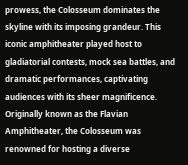prowess, the Colosseum dominates the skyline with its imposing grandeur. This iconic amphitheater played host to gladiatorial contests, mock sea battles, and dramatic performances, captivating audiences with its sheer magnificence. Originally known as the Flavian Amphitheater, the Colosseum was renowned for hosting a diverse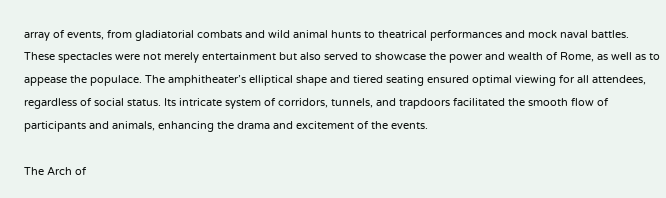array of events, from gladiatorial combats and wild animal hunts to theatrical performances and mock naval battles. These spectacles were not merely entertainment but also served to showcase the power and wealth of Rome, as well as to appease the populace. The amphitheater’s elliptical shape and tiered seating ensured optimal viewing for all attendees, regardless of social status. Its intricate system of corridors, tunnels, and trapdoors facilitated the smooth flow of participants and animals, enhancing the drama and excitement of the events.

The Arch of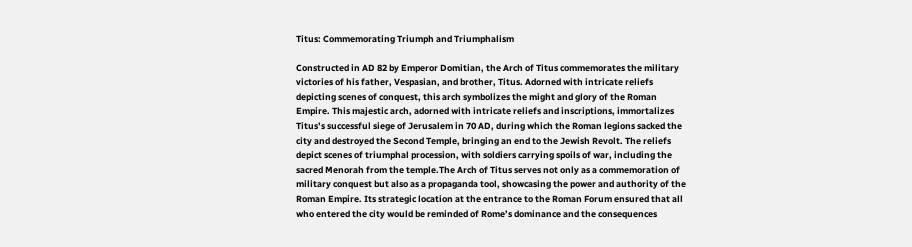Titus: Commemorating Triumph and Triumphalism

Constructed in AD 82 by Emperor Domitian, the Arch of Titus commemorates the military victories of his father, Vespasian, and brother, Titus. Adorned with intricate reliefs depicting scenes of conquest, this arch symbolizes the might and glory of the Roman Empire. This majestic arch, adorned with intricate reliefs and inscriptions, immortalizes Titus’s successful siege of Jerusalem in 70 AD, during which the Roman legions sacked the city and destroyed the Second Temple, bringing an end to the Jewish Revolt. The reliefs depict scenes of triumphal procession, with soldiers carrying spoils of war, including the sacred Menorah from the temple.The Arch of Titus serves not only as a commemoration of military conquest but also as a propaganda tool, showcasing the power and authority of the Roman Empire. Its strategic location at the entrance to the Roman Forum ensured that all who entered the city would be reminded of Rome’s dominance and the consequences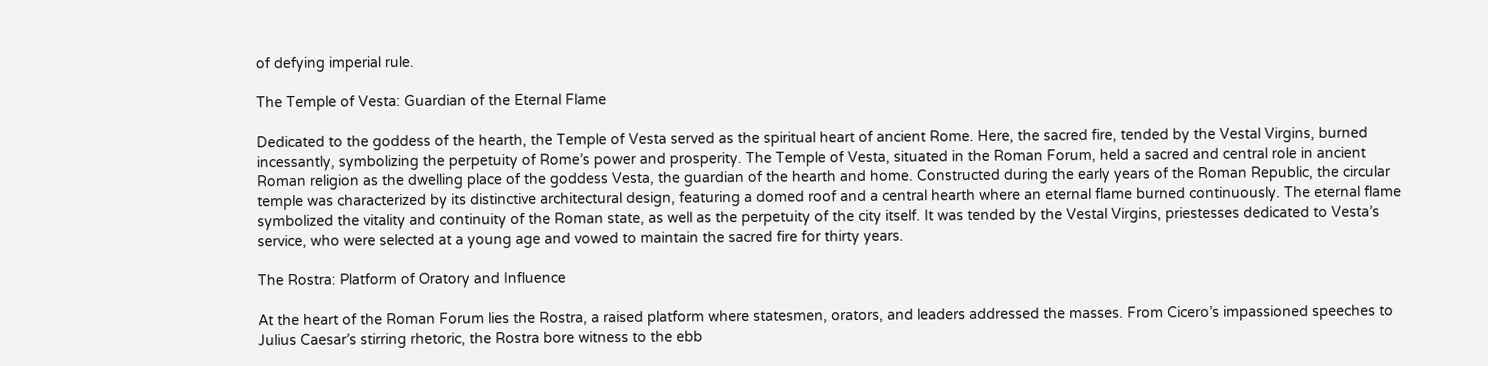of defying imperial rule.

The Temple of Vesta: Guardian of the Eternal Flame

Dedicated to the goddess of the hearth, the Temple of Vesta served as the spiritual heart of ancient Rome. Here, the sacred fire, tended by the Vestal Virgins, burned incessantly, symbolizing the perpetuity of Rome’s power and prosperity. The Temple of Vesta, situated in the Roman Forum, held a sacred and central role in ancient Roman religion as the dwelling place of the goddess Vesta, the guardian of the hearth and home. Constructed during the early years of the Roman Republic, the circular temple was characterized by its distinctive architectural design, featuring a domed roof and a central hearth where an eternal flame burned continuously. The eternal flame symbolized the vitality and continuity of the Roman state, as well as the perpetuity of the city itself. It was tended by the Vestal Virgins, priestesses dedicated to Vesta’s service, who were selected at a young age and vowed to maintain the sacred fire for thirty years.

The Rostra: Platform of Oratory and Influence

At the heart of the Roman Forum lies the Rostra, a raised platform where statesmen, orators, and leaders addressed the masses. From Cicero’s impassioned speeches to Julius Caesar’s stirring rhetoric, the Rostra bore witness to the ebb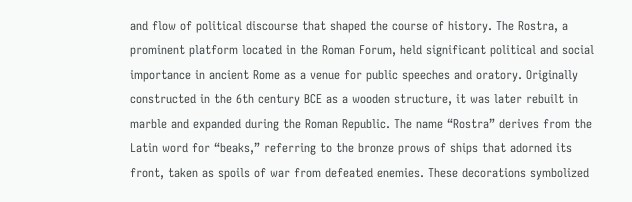and flow of political discourse that shaped the course of history. The Rostra, a prominent platform located in the Roman Forum, held significant political and social importance in ancient Rome as a venue for public speeches and oratory. Originally constructed in the 6th century BCE as a wooden structure, it was later rebuilt in marble and expanded during the Roman Republic. The name “Rostra” derives from the Latin word for “beaks,” referring to the bronze prows of ships that adorned its front, taken as spoils of war from defeated enemies. These decorations symbolized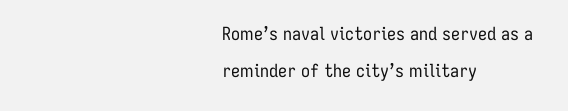Rome’s naval victories and served as a reminder of the city’s military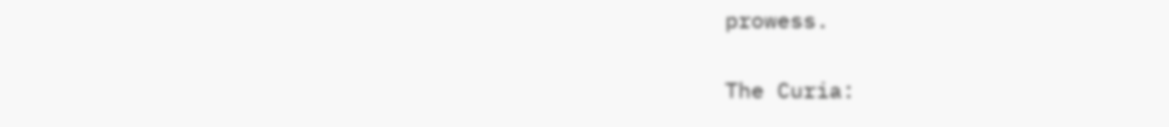prowess.

The Curia: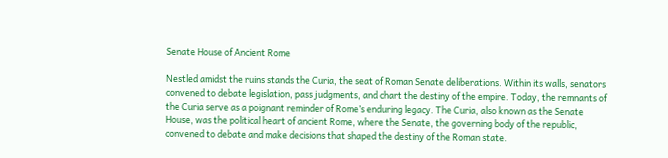Senate House of Ancient Rome

Nestled amidst the ruins stands the Curia, the seat of Roman Senate deliberations. Within its walls, senators convened to debate legislation, pass judgments, and chart the destiny of the empire. Today, the remnants of the Curia serve as a poignant reminder of Rome’s enduring legacy. The Curia, also known as the Senate House, was the political heart of ancient Rome, where the Senate, the governing body of the republic, convened to debate and make decisions that shaped the destiny of the Roman state.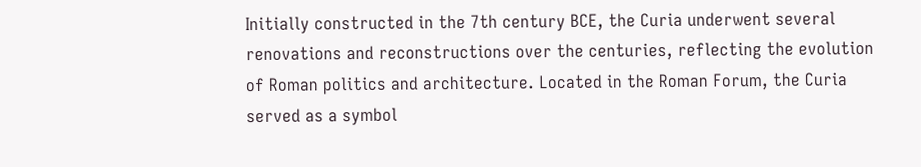Initially constructed in the 7th century BCE, the Curia underwent several renovations and reconstructions over the centuries, reflecting the evolution of Roman politics and architecture. Located in the Roman Forum, the Curia served as a symbol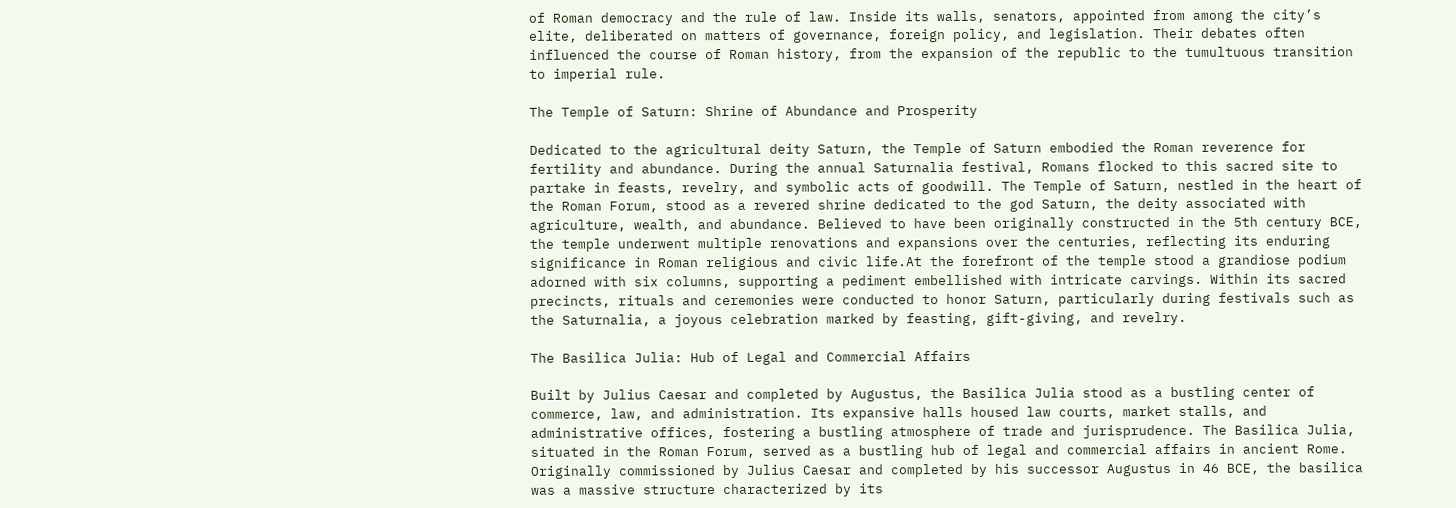of Roman democracy and the rule of law. Inside its walls, senators, appointed from among the city’s elite, deliberated on matters of governance, foreign policy, and legislation. Their debates often influenced the course of Roman history, from the expansion of the republic to the tumultuous transition to imperial rule.

The Temple of Saturn: Shrine of Abundance and Prosperity

Dedicated to the agricultural deity Saturn, the Temple of Saturn embodied the Roman reverence for fertility and abundance. During the annual Saturnalia festival, Romans flocked to this sacred site to partake in feasts, revelry, and symbolic acts of goodwill. The Temple of Saturn, nestled in the heart of the Roman Forum, stood as a revered shrine dedicated to the god Saturn, the deity associated with agriculture, wealth, and abundance. Believed to have been originally constructed in the 5th century BCE, the temple underwent multiple renovations and expansions over the centuries, reflecting its enduring significance in Roman religious and civic life.At the forefront of the temple stood a grandiose podium adorned with six columns, supporting a pediment embellished with intricate carvings. Within its sacred precincts, rituals and ceremonies were conducted to honor Saturn, particularly during festivals such as the Saturnalia, a joyous celebration marked by feasting, gift-giving, and revelry.

The Basilica Julia: Hub of Legal and Commercial Affairs

Built by Julius Caesar and completed by Augustus, the Basilica Julia stood as a bustling center of commerce, law, and administration. Its expansive halls housed law courts, market stalls, and administrative offices, fostering a bustling atmosphere of trade and jurisprudence. The Basilica Julia, situated in the Roman Forum, served as a bustling hub of legal and commercial affairs in ancient Rome. Originally commissioned by Julius Caesar and completed by his successor Augustus in 46 BCE, the basilica was a massive structure characterized by its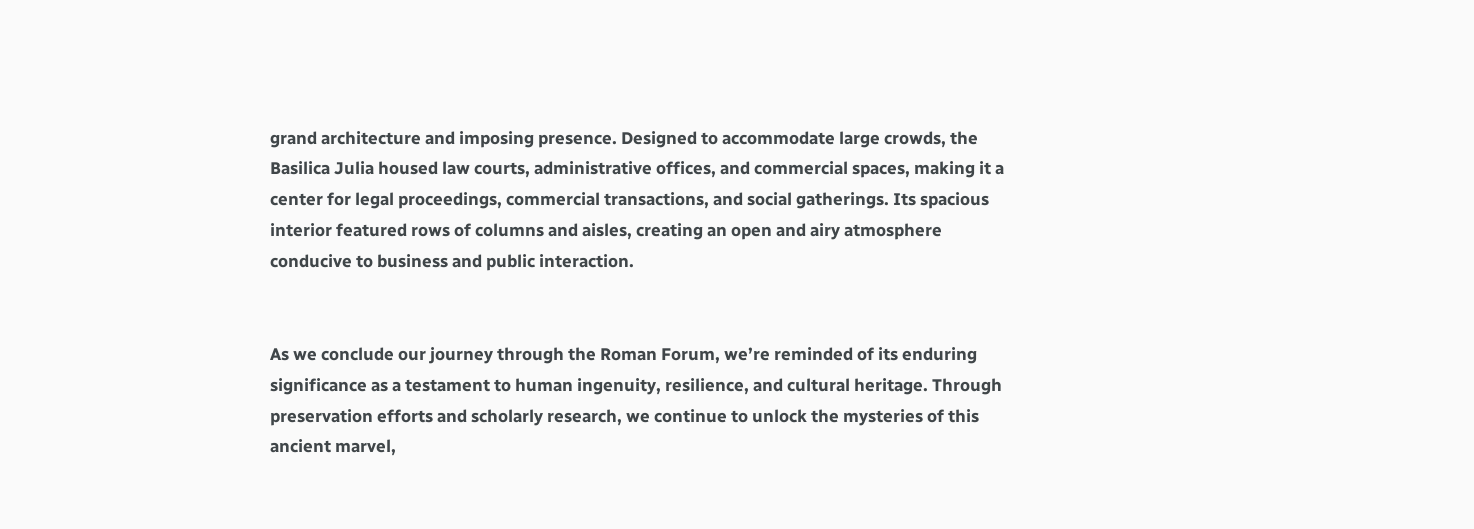grand architecture and imposing presence. Designed to accommodate large crowds, the Basilica Julia housed law courts, administrative offices, and commercial spaces, making it a center for legal proceedings, commercial transactions, and social gatherings. Its spacious interior featured rows of columns and aisles, creating an open and airy atmosphere conducive to business and public interaction.


As we conclude our journey through the Roman Forum, we’re reminded of its enduring significance as a testament to human ingenuity, resilience, and cultural heritage. Through preservation efforts and scholarly research, we continue to unlock the mysteries of this ancient marvel,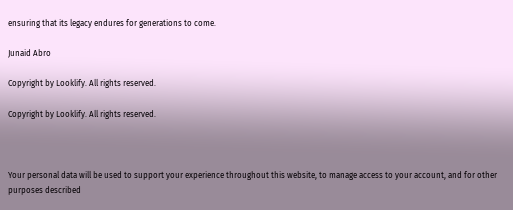ensuring that its legacy endures for generations to come.

Junaid Abro

Copyright by Looklify. All rights reserved.

Copyright by Looklify. All rights reserved.



Your personal data will be used to support your experience throughout this website, to manage access to your account, and for other purposes described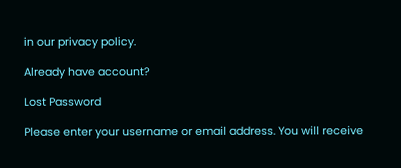in our privacy policy.

Already have account?

Lost Password

Please enter your username or email address. You will receive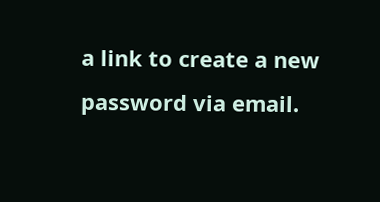a link to create a new password via email.